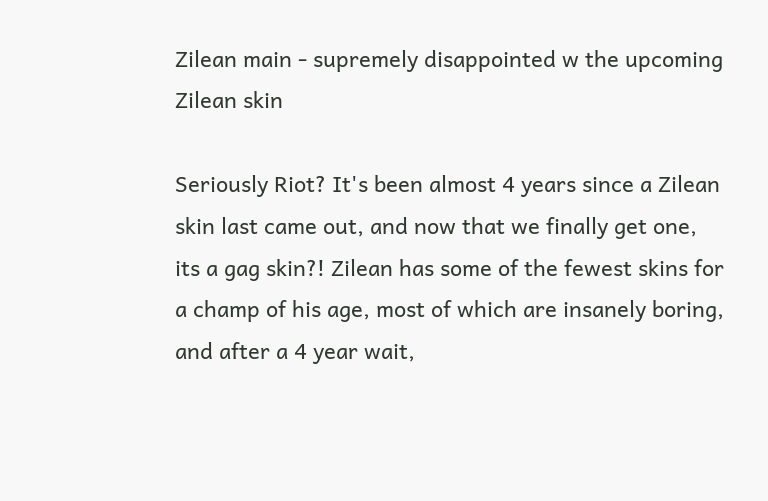Zilean main - supremely disappointed w the upcoming Zilean skin

Seriously Riot? It's been almost 4 years since a Zilean skin last came out, and now that we finally get one, its a gag skin?! Zilean has some of the fewest skins for a champ of his age, most of which are insanely boring, and after a 4 year wait,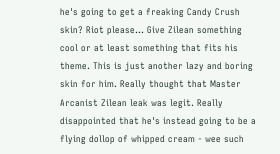he's going to get a freaking Candy Crush skin? Riot please... Give Zilean something cool or at least something that fits his theme. This is just another lazy and boring skin for him. Really thought that Master Arcanist Zilean leak was legit. Really disappointed that he's instead going to be a flying dollop of whipped cream - wee such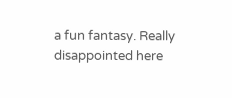a fun fantasy. Really disappointed here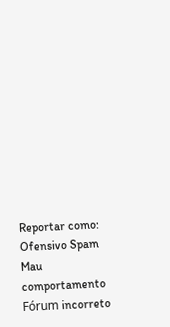Reportar como:
Ofensivo Spam Mau comportamento Fórum incorreto